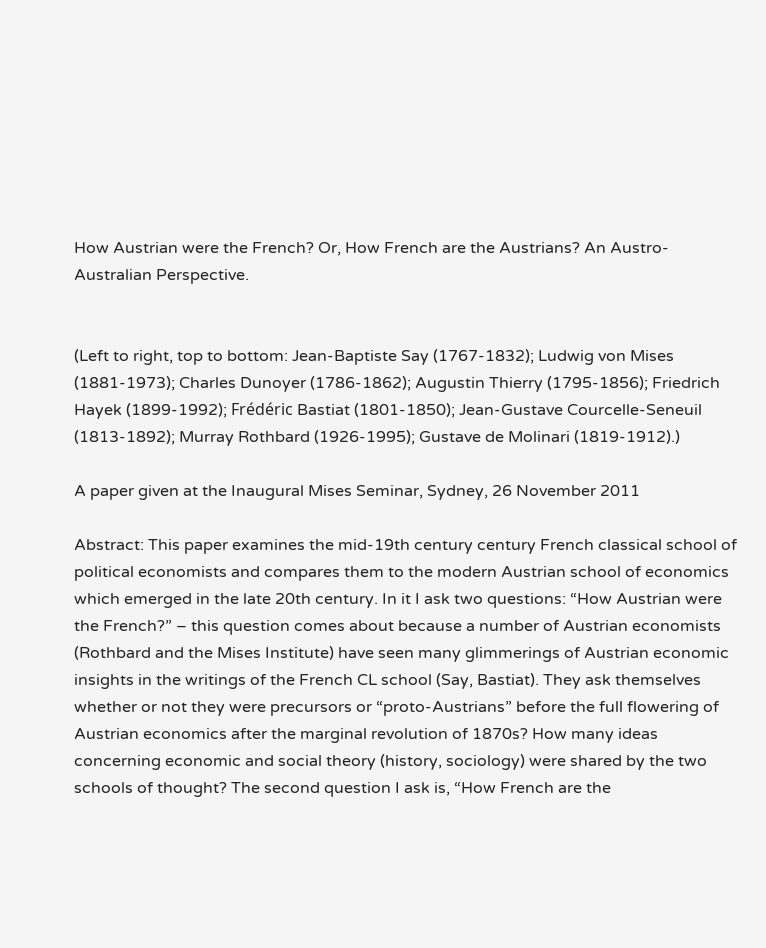How Austrian were the French? Or, How French are the Austrians? An Austro-Australian Perspective.


(Left to right, top to bottom: Jean-Baptiste Say (1767-1832); Ludwig von Mises (1881-1973); Charles Dunoyer (1786-1862); Augustin Thierry (1795-1856); Friedrich Hayek (1899-1992); Frédéric Bastiat (1801-1850); Jean-Gustave Courcelle-Seneuil (1813-1892); Murray Rothbard (1926-1995); Gustave de Molinari (1819-1912).)

A paper given at the Inaugural Mises Seminar, Sydney, 26 November 2011

Abstract: This paper examines the mid-19th century century French classical school of political economists and compares them to the modern Austrian school of economics which emerged in the late 20th century. In it I ask two questions: “How Austrian were the French?” – this question comes about because a number of Austrian economists (Rothbard and the Mises Institute) have seen many glimmerings of Austrian economic insights in the writings of the French CL school (Say, Bastiat). They ask themselves whether or not they were precursors or “proto-Austrians” before the full flowering of Austrian economics after the marginal revolution of 1870s? How many ideas concerning economic and social theory (history, sociology) were shared by the two schools of thought? The second question I ask is, “How French are the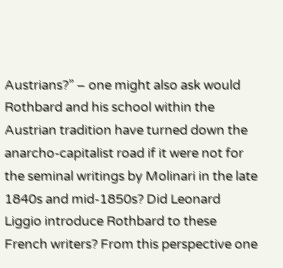Austrians?” – one might also ask would Rothbard and his school within the Austrian tradition have turned down the anarcho-capitalist road if it were not for the seminal writings by Molinari in the late 1840s and mid-1850s? Did Leonard Liggio introduce Rothbard to these French writers? From this perspective one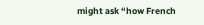might ask “how French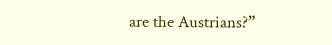are the Austrians?”